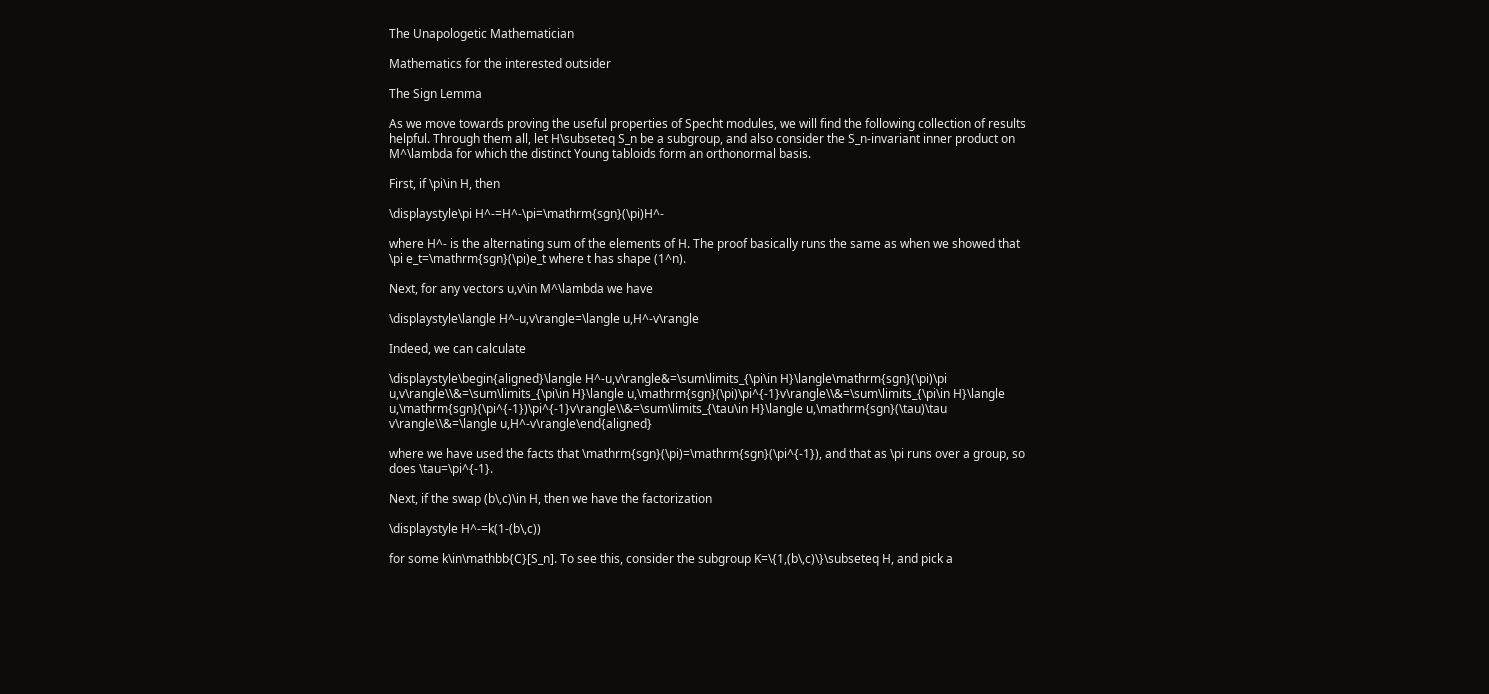The Unapologetic Mathematician

Mathematics for the interested outsider

The Sign Lemma

As we move towards proving the useful properties of Specht modules, we will find the following collection of results helpful. Through them all, let H\subseteq S_n be a subgroup, and also consider the S_n-invariant inner product on M^\lambda for which the distinct Young tabloids form an orthonormal basis.

First, if \pi\in H, then

\displaystyle\pi H^-=H^-\pi=\mathrm{sgn}(\pi)H^-

where H^- is the alternating sum of the elements of H. The proof basically runs the same as when we showed that \pi e_t=\mathrm{sgn}(\pi)e_t where t has shape (1^n).

Next, for any vectors u,v\in M^\lambda we have

\displaystyle\langle H^-u,v\rangle=\langle u,H^-v\rangle

Indeed, we can calculate

\displaystyle\begin{aligned}\langle H^-u,v\rangle&=\sum\limits_{\pi\in H}\langle\mathrm{sgn}(\pi)\pi u,v\rangle\\&=\sum\limits_{\pi\in H}\langle u,\mathrm{sgn}(\pi)\pi^{-1}v\rangle\\&=\sum\limits_{\pi\in H}\langle u,\mathrm{sgn}(\pi^{-1})\pi^{-1}v\rangle\\&=\sum\limits_{\tau\in H}\langle u,\mathrm{sgn}(\tau)\tau v\rangle\\&=\langle u,H^-v\rangle\end{aligned}

where we have used the facts that \mathrm{sgn}(\pi)=\mathrm{sgn}(\pi^{-1}), and that as \pi runs over a group, so does \tau=\pi^{-1}.

Next, if the swap (b\,c)\in H, then we have the factorization

\displaystyle H^-=k(1-(b\,c))

for some k\in\mathbb{C}[S_n]. To see this, consider the subgroup K=\{1,(b\,c)\}\subseteq H, and pick a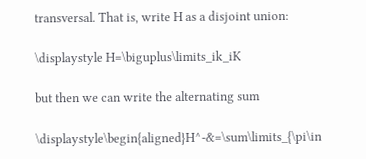transversal. That is, write H as a disjoint union:

\displaystyle H=\biguplus\limits_ik_iK

but then we can write the alternating sum

\displaystyle\begin{aligned}H^-&=\sum\limits_{\pi\in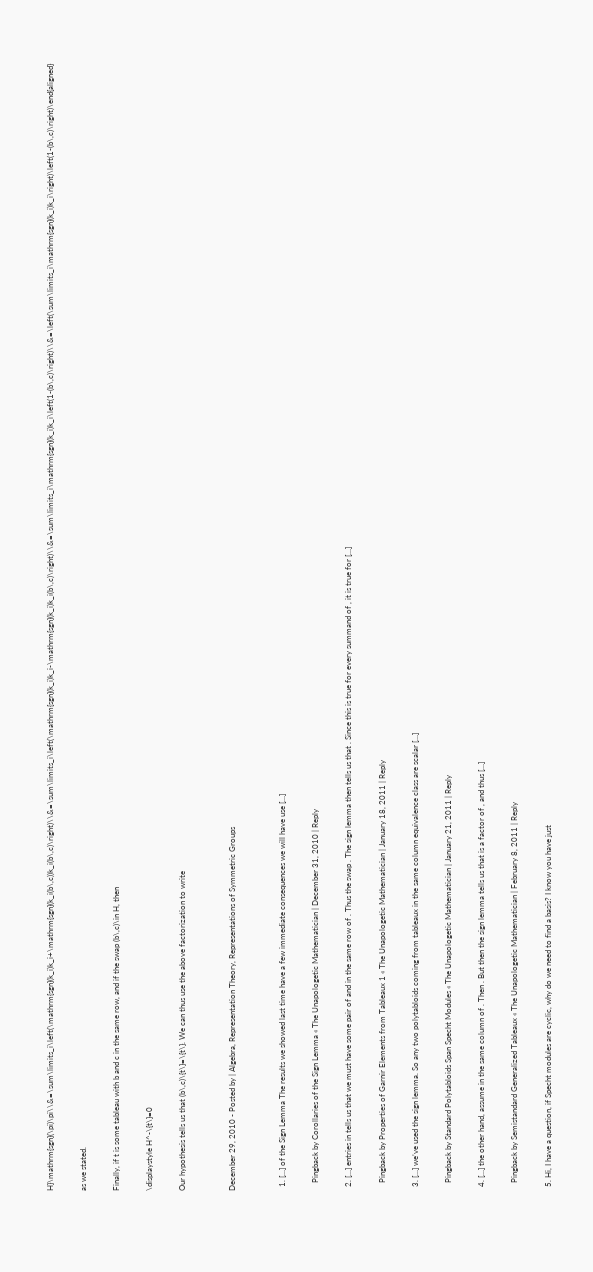H}\mathrm{sgn}(\pi)\pi\\&=\sum\limits_i\left(\mathrm{sgn}(k_i)k_i+\mathrm{sgn}(k_i(b\,c))k_i(b\,c)\right)\\&=\sum\limits_i\left(\mathrm{sgn}(k_i)k_i-\mathrm{sgn}(k_i)k_i(b\,c)\right)\\&=\sum\limits_i\mathrm{sgn}(k_i)k_i\left(1-(b\,c)\right)\\&=\left(\sum\limits_i\mathrm{sgn}(k_i)k_i\right)\left(1-(b\,c)\right)\end{aligned}

as we stated.

Finally, if t is some tableau with b and c in the same row, and if the swap (b\,c)\in H, then

\displaystyle H^-\{t\}=0

Our hypothesis tells us that (b\,c)\{t\}=\{t\}. We can thus use the above factorization to write


December 29, 2010 - Posted by | Algebra, Representation Theory, Representations of Symmetric Groups


  1. […] of the Sign Lemma The results we showed last time have a few immediate consequences we will have use […]

    Pingback by Corollaries of the Sign Lemma « The Unapologetic Mathematician | December 31, 2010 | Reply

  2. […] entries in tells us that we must have some pair of and in the same row of . Thus the swap . The sign lemma then tells us that . Since this is true for every summand of , it is true for […]

    Pingback by Properties of Garnir Elements from Tableaux 1 « The Unapologetic Mathematician | January 18, 2011 | Reply

  3. […] we’ve used the sign lemma. So any two polytabloids coming from tableaux in the same column equivalence class are scalar […]

    Pingback by Standard Polytabloids Span Specht Modules « The Unapologetic Mathematician | January 21, 2011 | Reply

  4. […] the other hand, assume in the same column of . Then . But then the sign lemma tells us that is a factor of , and thus […]

    Pingback by Semistandard Generalized Tableaux « The Unapologetic Mathematician | February 8, 2011 | Reply

  5. Hi, I have a question, if Specht modules are cyclic, why do we need to find a basis? I know you have just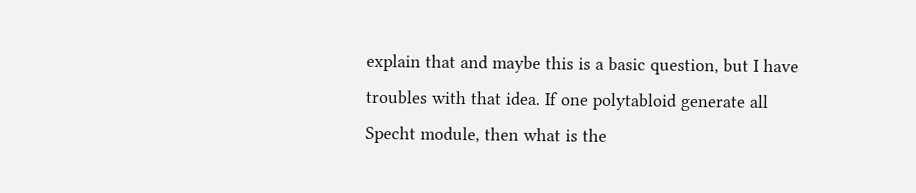explain that and maybe this is a basic question, but I have troubles with that idea. If one polytabloid generate all Specht module, then what is the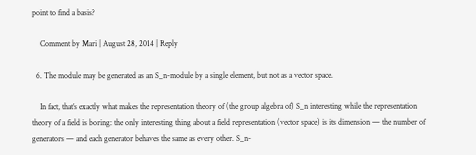point to find a basis?

    Comment by Mari | August 28, 2014 | Reply

  6. The module may be generated as an S_n-module by a single element, but not as a vector space.

    In fact, that’s exactly what makes the representation theory of (the group algebra of) S_n interesting while the representation theory of a field is boring: the only interesting thing about a field representation (vector space) is its dimension — the number of generators — and each generator behaves the same as every other. S_n-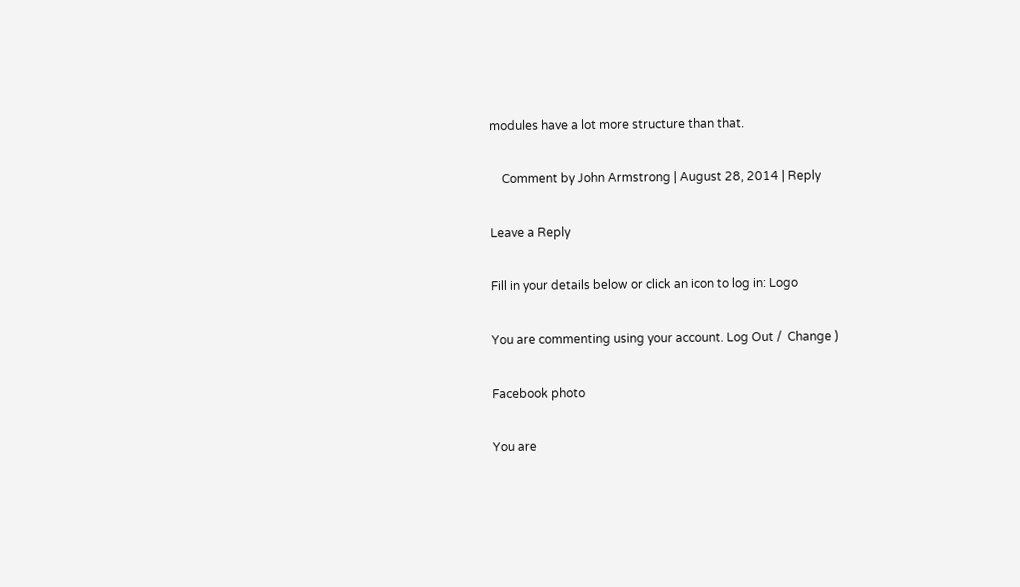modules have a lot more structure than that.

    Comment by John Armstrong | August 28, 2014 | Reply

Leave a Reply

Fill in your details below or click an icon to log in: Logo

You are commenting using your account. Log Out /  Change )

Facebook photo

You are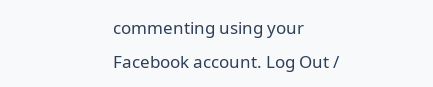commenting using your Facebook account. Log Out /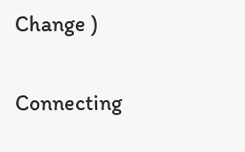Change )

Connecting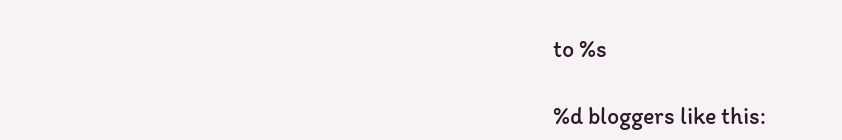to %s

%d bloggers like this: